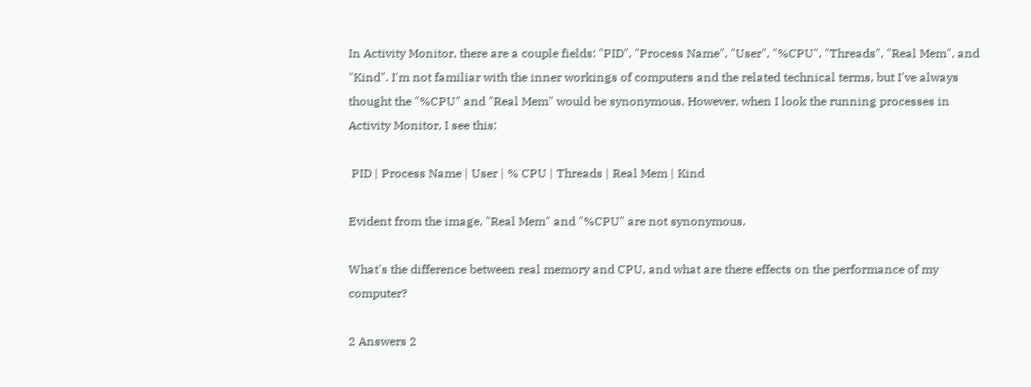In Activity Monitor, there are a couple fields: "PID", "Process Name", "User", "%CPU", "Threads", "Real Mem", and "Kind". I'm not familiar with the inner workings of computers and the related technical terms, but I've always thought the "%CPU" and "Real Mem" would be synonymous. However, when I look the running processes in Activity Monitor, I see this:

 PID | Process Name | User | % CPU | Threads | Real Mem | Kind

Evident from the image, "Real Mem" and "%CPU" are not synonymous.

What's the difference between real memory and CPU, and what are there effects on the performance of my computer?

2 Answers 2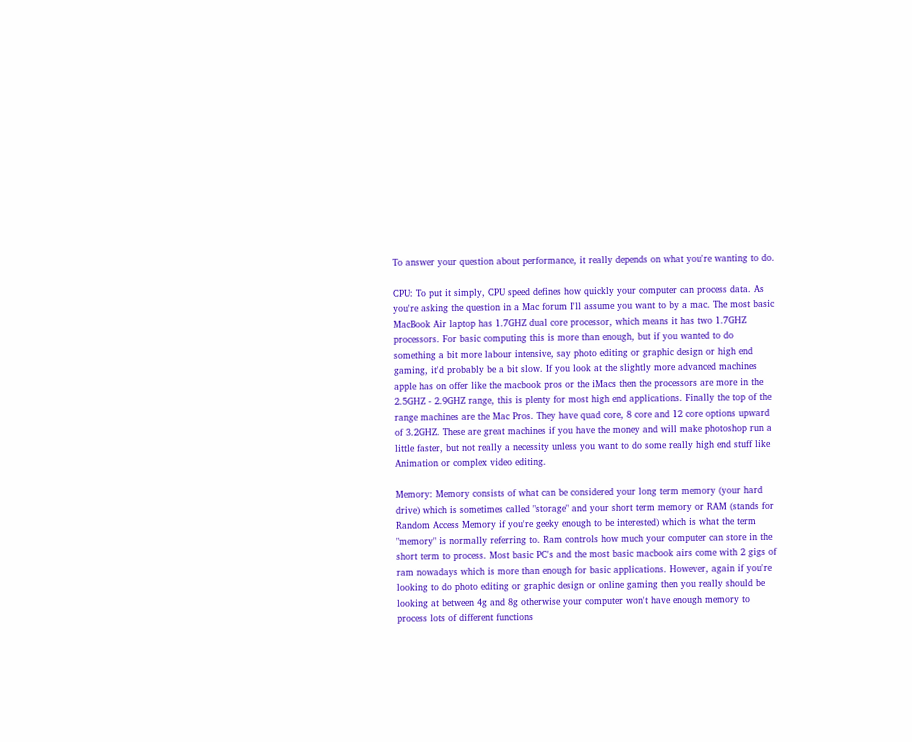To answer your question about performance, it really depends on what you're wanting to do.

CPU: To put it simply, CPU speed defines how quickly your computer can process data. As you're asking the question in a Mac forum I'll assume you want to by a mac. The most basic MacBook Air laptop has 1.7GHZ dual core processor, which means it has two 1.7GHZ processors. For basic computing this is more than enough, but if you wanted to do something a bit more labour intensive, say photo editing or graphic design or high end gaming, it'd probably be a bit slow. If you look at the slightly more advanced machines apple has on offer like the macbook pros or the iMacs then the processors are more in the 2.5GHZ - 2.9GHZ range, this is plenty for most high end applications. Finally the top of the range machines are the Mac Pros. They have quad core, 8 core and 12 core options upward of 3.2GHZ. These are great machines if you have the money and will make photoshop run a little faster, but not really a necessity unless you want to do some really high end stuff like Animation or complex video editing.

Memory: Memory consists of what can be considered your long term memory (your hard drive) which is sometimes called "storage" and your short term memory or RAM (stands for Random Access Memory if you're geeky enough to be interested) which is what the term "memory" is normally referring to. Ram controls how much your computer can store in the short term to process. Most basic PC's and the most basic macbook airs come with 2 gigs of ram nowadays which is more than enough for basic applications. However, again if you're looking to do photo editing or graphic design or online gaming then you really should be looking at between 4g and 8g otherwise your computer won't have enough memory to process lots of different functions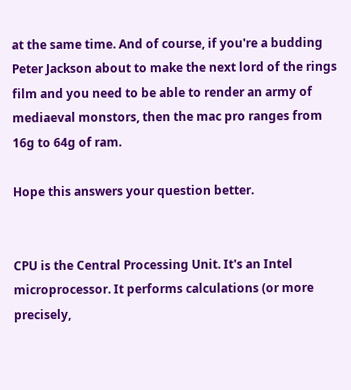at the same time. And of course, if you're a budding Peter Jackson about to make the next lord of the rings film and you need to be able to render an army of mediaeval monstors, then the mac pro ranges from 16g to 64g of ram.

Hope this answers your question better.


CPU is the Central Processing Unit. It's an Intel microprocessor. It performs calculations (or more precisely,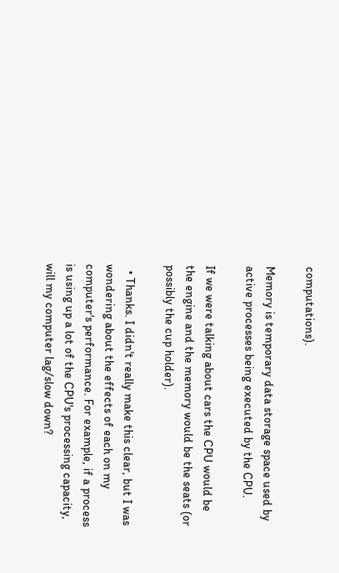computations).

Memory is temporary data storage space used by active processes being executed by the CPU.

If we were talking about cars the CPU would be the engine and the memory would be the seats (or possibly the cup holder).

  • Thanks. I didn't really make this clear, but I was wondering about the effects of each on my computer's performance. For example, if a process is using up a lot of the CPU's processing capacity, will my computer lag/slow down?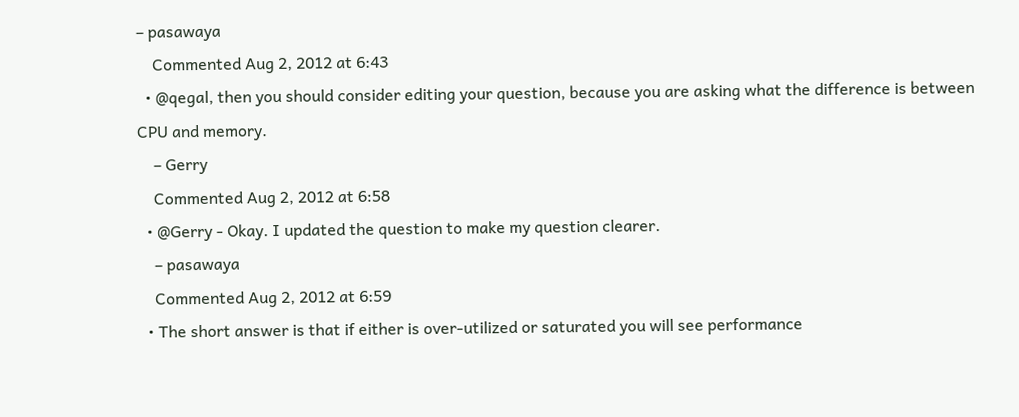– pasawaya
    Commented Aug 2, 2012 at 6:43
  • @qegal, then you should consider editing your question, because you are asking what the difference is between CPU and memory.
    – Gerry
    Commented Aug 2, 2012 at 6:58
  • @Gerry - Okay. I updated the question to make my question clearer.
    – pasawaya
    Commented Aug 2, 2012 at 6:59
  • The short answer is that if either is over-utilized or saturated you will see performance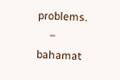problems.
    – bahamat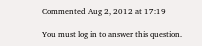Commented Aug 2, 2012 at 17:19

You must log in to answer this question.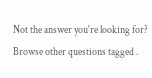Not the answer you're looking for? Browse other questions tagged .